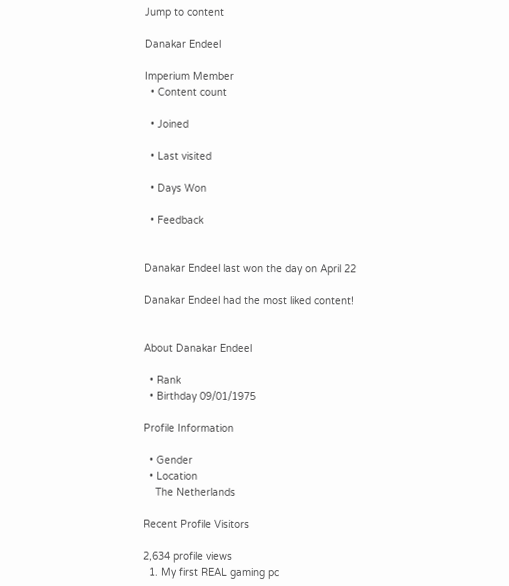Jump to content

Danakar Endeel

Imperium Member
  • Content count

  • Joined

  • Last visited

  • Days Won

  • Feedback


Danakar Endeel last won the day on April 22

Danakar Endeel had the most liked content!


About Danakar Endeel

  • Rank
  • Birthday 09/01/1975

Profile Information

  • Gender
  • Location
    The Netherlands

Recent Profile Visitors

2,634 profile views
  1. My first REAL gaming pc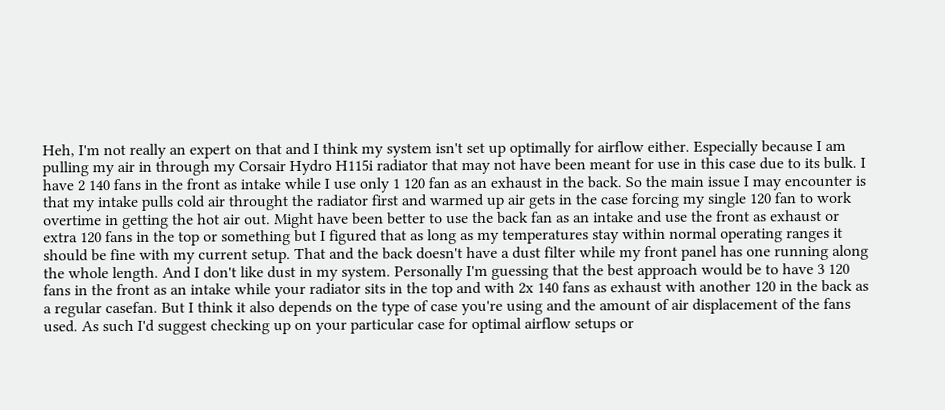Heh, I'm not really an expert on that and I think my system isn't set up optimally for airflow either. Especially because I am pulling my air in through my Corsair Hydro H115i radiator that may not have been meant for use in this case due to its bulk. I have 2 140 fans in the front as intake while I use only 1 120 fan as an exhaust in the back. So the main issue I may encounter is that my intake pulls cold air throught the radiator first and warmed up air gets in the case forcing my single 120 fan to work overtime in getting the hot air out. Might have been better to use the back fan as an intake and use the front as exhaust or extra 120 fans in the top or something but I figured that as long as my temperatures stay within normal operating ranges it should be fine with my current setup. That and the back doesn't have a dust filter while my front panel has one running along the whole length. And I don't like dust in my system. Personally I'm guessing that the best approach would be to have 3 120 fans in the front as an intake while your radiator sits in the top and with 2x 140 fans as exhaust with another 120 in the back as a regular casefan. But I think it also depends on the type of case you're using and the amount of air displacement of the fans used. As such I'd suggest checking up on your particular case for optimal airflow setups or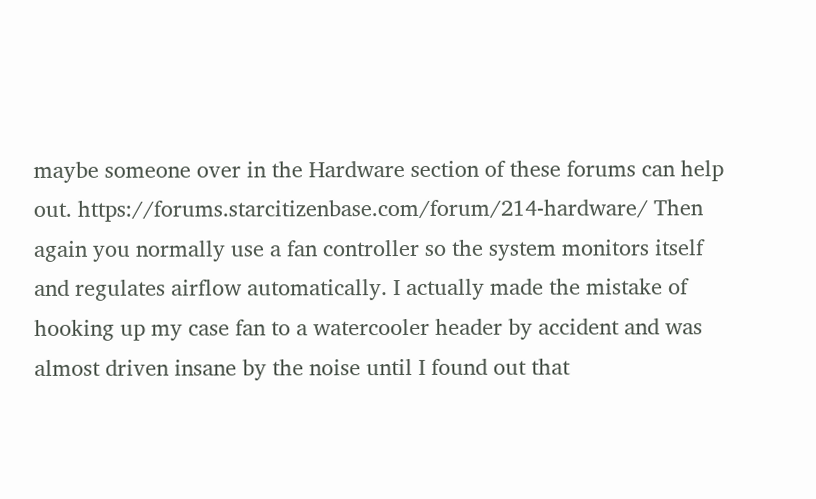maybe someone over in the Hardware section of these forums can help out. https://forums.starcitizenbase.com/forum/214-hardware/ Then again you normally use a fan controller so the system monitors itself and regulates airflow automatically. I actually made the mistake of hooking up my case fan to a watercooler header by accident and was almost driven insane by the noise until I found out that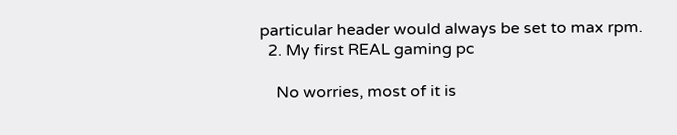particular header would always be set to max rpm.
  2. My first REAL gaming pc

    No worries, most of it is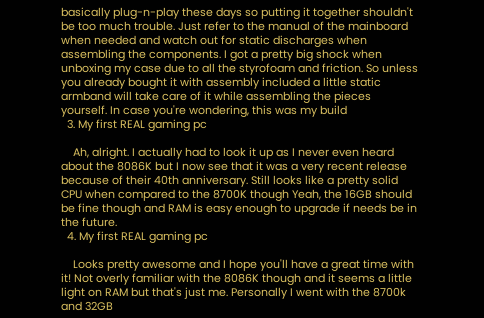basically plug-n-play these days so putting it together shouldn't be too much trouble. Just refer to the manual of the mainboard when needed and watch out for static discharges when assembling the components. I got a pretty big shock when unboxing my case due to all the styrofoam and friction. So unless you already bought it with assembly included a little static armband will take care of it while assembling the pieces yourself. In case you're wondering, this was my build
  3. My first REAL gaming pc

    Ah, alright. I actually had to look it up as I never even heard about the 8086K but I now see that it was a very recent release because of their 40th anniversary. Still looks like a pretty solid CPU when compared to the 8700K though Yeah, the 16GB should be fine though and RAM is easy enough to upgrade if needs be in the future.
  4. My first REAL gaming pc

    Looks pretty awesome and I hope you'll have a great time with it! Not overly familiar with the 8086K though and it seems a little light on RAM but that's just me. Personally I went with the 8700k and 32GB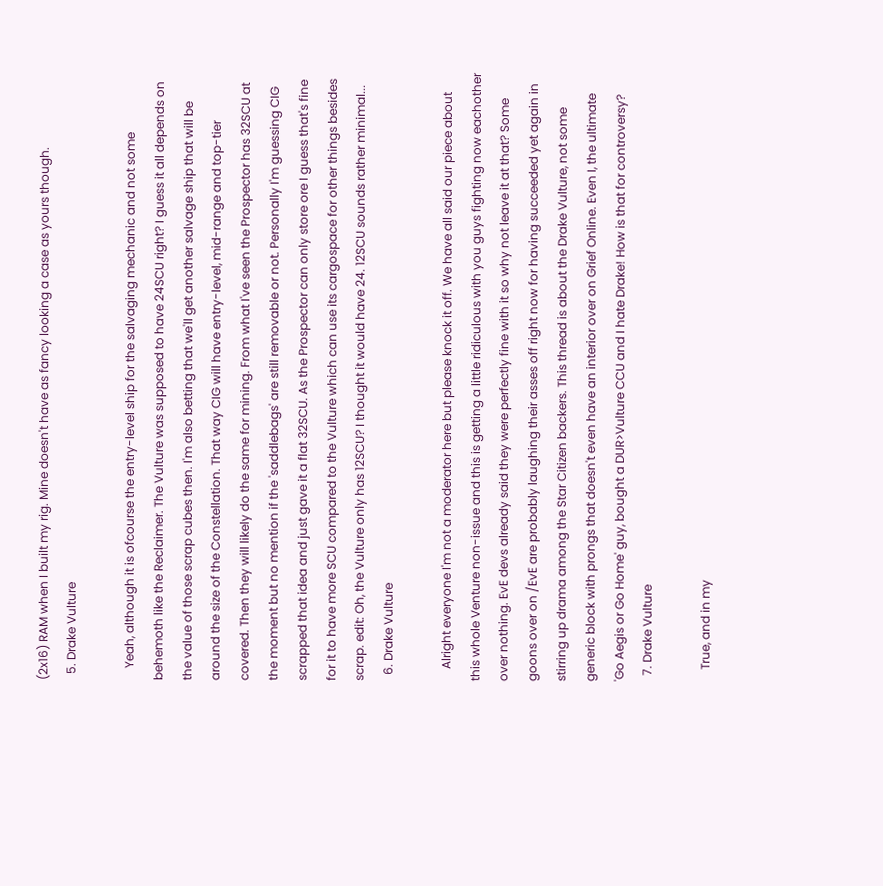(2x16) RAM when I built my rig. Mine doesn't have as fancy looking a case as yours though.
  5. Drake Vulture

    Yeah, although it is ofcourse the entry-level ship for the salvaging mechanic and not some behemoth like the Reclaimer. The Vulture was supposed to have 24SCU right? I guess it all depends on the value of those scrap cubes then. I'm also betting that we'll get another salvage ship that will be around the size of the Constellation. That way CIG will have entry-level, mid-range and top-tier covered. Then they will likely do the same for mining. From what I've seen the Prospector has 32SCU at the moment but no mention if the 'saddlebags' are still removable or not. Personally I'm guessing CIG scrapped that idea and just gave it a flat 32SCU. As the Prospector can only store ore I guess that's fine for it to have more SCU compared to the Vulture which can use its cargospace for other things besides scrap. edit: Oh, the Vulture only has 12SCU? I thought it would have 24. 12SCU sounds rather minimal...
  6. Drake Vulture

    Alright everyone I'm not a moderator here but please knock it off. We have all said our piece about this whole Venture non-issue and this is getting a little ridiculous with you guys fighting now eachother over nothing. EvE devs already said they were perfectly fine with it so why not leave it at that? Some goons over on /EvE are probably laughing their asses off right now for having succeeded yet again in stirring up drama among the Star Citizen backers. This thread is about the Drake Vulture, not some generic block with prongs that doesn't even have an interior over on Grief Online. Even I, the ultimate 'Go Aegis or Go Home' guy, bought a DUR>Vulture CCU and I hate Drake! How is that for controversy?
  7. Drake Vulture

    True, and in my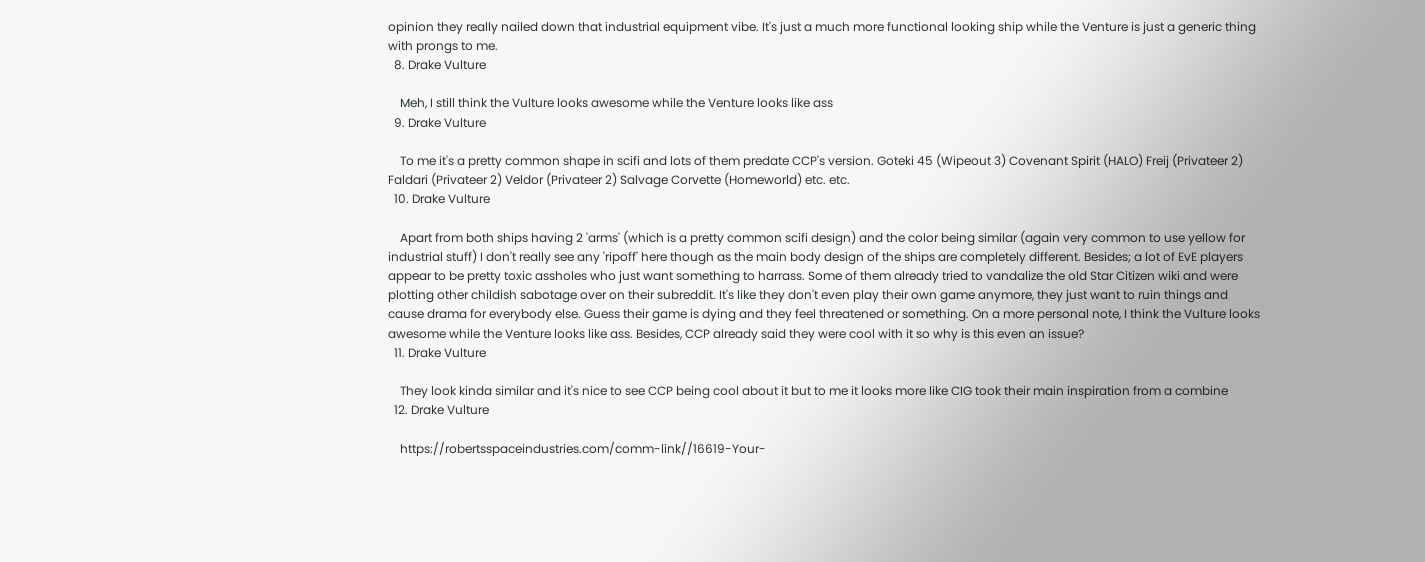opinion they really nailed down that industrial equipment vibe. It's just a much more functional looking ship while the Venture is just a generic thing with prongs to me.
  8. Drake Vulture

    Meh, I still think the Vulture looks awesome while the Venture looks like ass
  9. Drake Vulture

    To me it's a pretty common shape in scifi and lots of them predate CCP's version. Goteki 45 (Wipeout 3) Covenant Spirit (HALO) Freij (Privateer 2) Faldari (Privateer 2) Veldor (Privateer 2) Salvage Corvette (Homeworld) etc. etc.
  10. Drake Vulture

    Apart from both ships having 2 'arms' (which is a pretty common scifi design) and the color being similar (again very common to use yellow for industrial stuff) I don't really see any 'ripoff' here though as the main body design of the ships are completely different. Besides; a lot of EvE players appear to be pretty toxic assholes who just want something to harrass. Some of them already tried to vandalize the old Star Citizen wiki and were plotting other childish sabotage over on their subreddit. It's like they don't even play their own game anymore, they just want to ruin things and cause drama for everybody else. Guess their game is dying and they feel threatened or something. On a more personal note, I think the Vulture looks awesome while the Venture looks like ass. Besides, CCP already said they were cool with it so why is this even an issue?
  11. Drake Vulture

    They look kinda similar and it's nice to see CCP being cool about it but to me it looks more like CIG took their main inspiration from a combine
  12. Drake Vulture

    https://robertsspaceindustries.com/comm-link//16619-Your-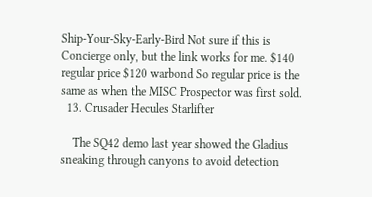Ship-Your-Sky-Early-Bird Not sure if this is Concierge only, but the link works for me. $140 regular price $120 warbond So regular price is the same as when the MISC Prospector was first sold.
  13. Crusader Hecules Starlifter

    The SQ42 demo last year showed the Gladius sneaking through canyons to avoid detection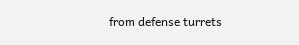from defense turrets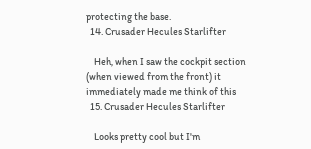protecting the base.
  14. Crusader Hecules Starlifter

    Heh, when I saw the cockpit section (when viewed from the front) it immediately made me think of this
  15. Crusader Hecules Starlifter

    Looks pretty cool but I'm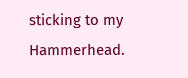sticking to my Hammerhead.